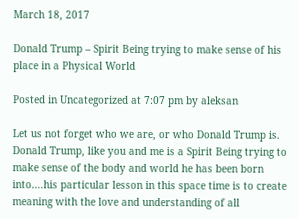March 18, 2017

Donald Trump – Spirit Being trying to make sense of his place in a Physical World

Posted in Uncategorized at 7:07 pm by aleksan

Let us not forget who we are, or who Donald Trump is. Donald Trump, like you and me is a Spirit Being trying to make sense of the body and world he has been born into….his particular lesson in this space time is to create meaning with the love and understanding of all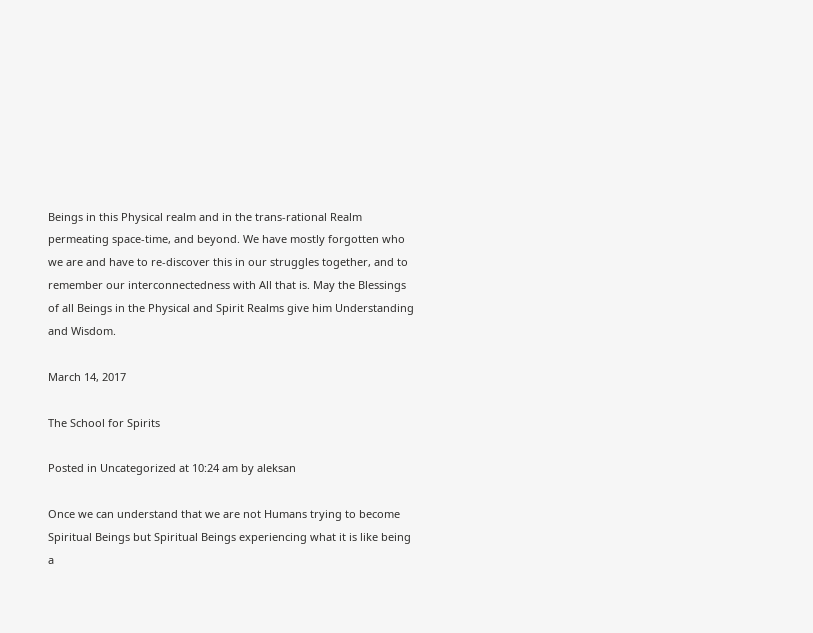Beings in this Physical realm and in the trans-rational Realm permeating space-time, and beyond. We have mostly forgotten who we are and have to re-discover this in our struggles together, and to remember our interconnectedness with All that is. May the Blessings of all Beings in the Physical and Spirit Realms give him Understanding and Wisdom.

March 14, 2017

The School for Spirits

Posted in Uncategorized at 10:24 am by aleksan

Once we can understand that we are not Humans trying to become Spiritual Beings but Spiritual Beings experiencing what it is like being a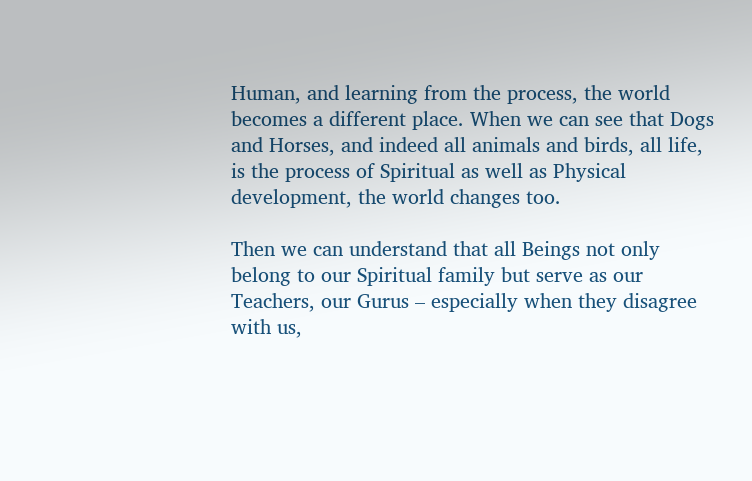Human, and learning from the process, the world becomes a different place. When we can see that Dogs and Horses, and indeed all animals and birds, all life, is the process of Spiritual as well as Physical development, the world changes too.

Then we can understand that all Beings not only belong to our Spiritual family but serve as our Teachers, our Gurus – especially when they disagree with us,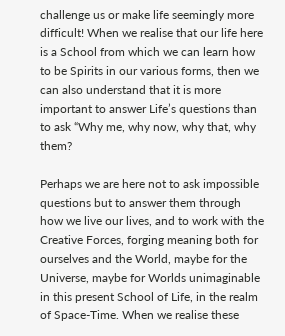challenge us or make life seemingly more difficult! When we realise that our life here is a School from which we can learn how to be Spirits in our various forms, then we can also understand that it is more important to answer Life’s questions than to ask “Why me, why now, why that, why them?

Perhaps we are here not to ask impossible questions but to answer them through how we live our lives, and to work with the Creative Forces, forging meaning both for ourselves and the World, maybe for the Universe, maybe for Worlds unimaginable in this present School of Life, in the realm of Space-Time. When we realise these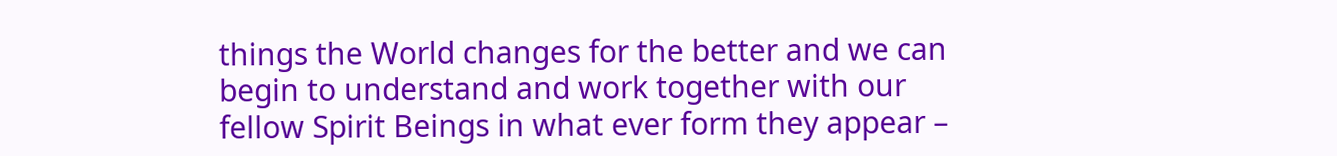things the World changes for the better and we can begin to understand and work together with our fellow Spirit Beings in what ever form they appear –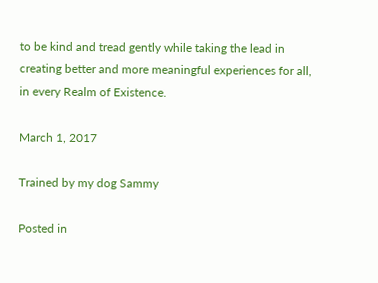to be kind and tread gently while taking the lead in creating better and more meaningful experiences for all, in every Realm of Existence.

March 1, 2017

Trained by my dog Sammy

Posted in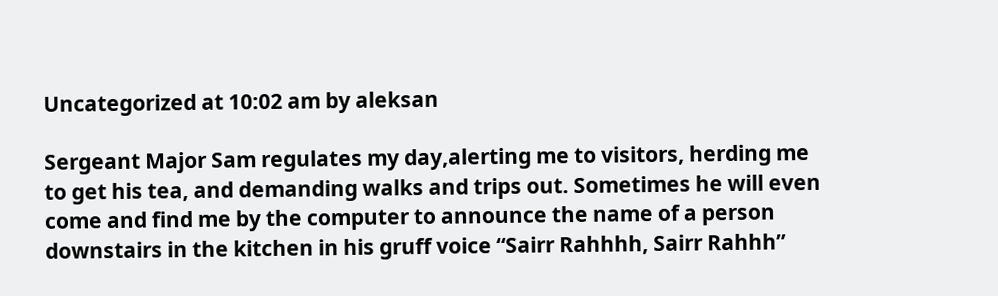Uncategorized at 10:02 am by aleksan

Sergeant Major Sam regulates my day,alerting me to visitors, herding me to get his tea, and demanding walks and trips out. Sometimes he will even come and find me by the computer to announce the name of a person downstairs in the kitchen in his gruff voice “Sairr Rahhhh, Sairr Rahhh”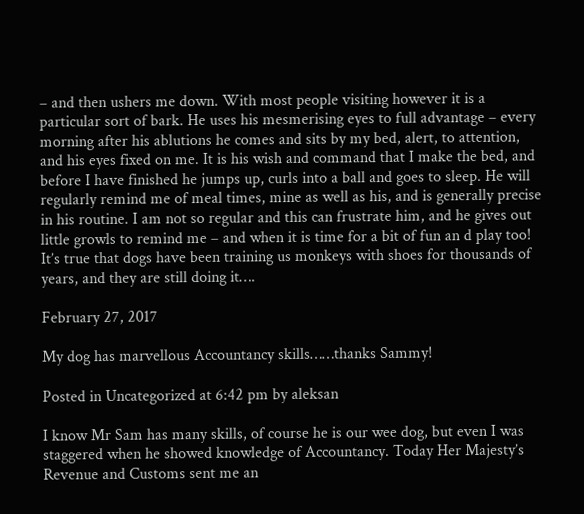– and then ushers me down. With most people visiting however it is a particular sort of bark. He uses his mesmerising eyes to full advantage – every morning after his ablutions he comes and sits by my bed, alert, to attention, and his eyes fixed on me. It is his wish and command that I make the bed, and before I have finished he jumps up, curls into a ball and goes to sleep. He will regularly remind me of meal times, mine as well as his, and is generally precise in his routine. I am not so regular and this can frustrate him, and he gives out little growls to remind me – and when it is time for a bit of fun an d play too! It’s true that dogs have been training us monkeys with shoes for thousands of years, and they are still doing it….

February 27, 2017

My dog has marvellous Accountancy skills……thanks Sammy!

Posted in Uncategorized at 6:42 pm by aleksan

I know Mr Sam has many skills, of course he is our wee dog, but even I was staggered when he showed knowledge of Accountancy. Today Her Majesty’s Revenue and Customs sent me an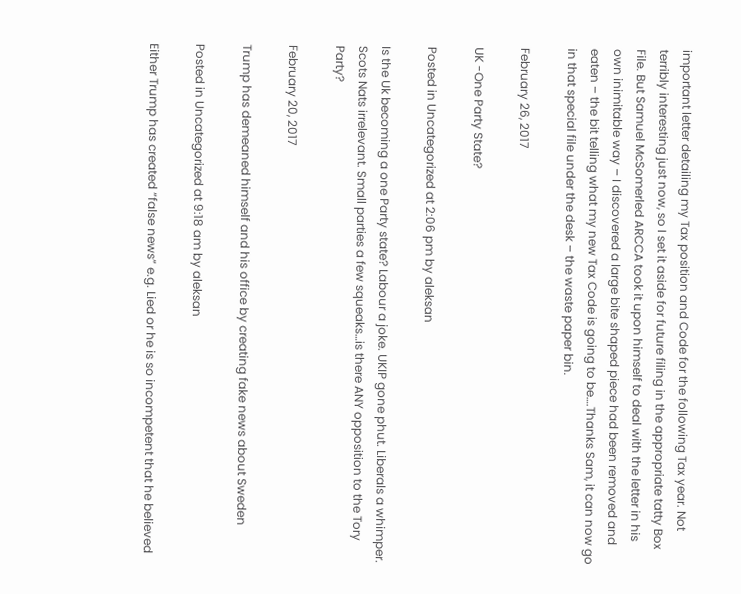important letter detailing my Tax position and Code for the following Tax year. Not terribly interesting just now, so I set it aside for future filing in the appropriate tatty Box File. But Samuel McSomerled ARCCA took it upon himself to deal with the letter in his own inimitable way – I discovered a large bite shaped piece had been removed and eaten – the bit telling what my new Tax Code is going to be….Thanks Sam, it can now go in that special file under the desk – the waste paper bin.

February 26, 2017

UK -One Party State?

Posted in Uncategorized at 2:06 pm by aleksan

Is the Uk becoming a one Party state? Labour a joke. UKIP gone phut. Liberals a whimper. Scots Nats irrelevant. Small parties a few squeaks…is there ANY opposition to the Tory Party?

February 20, 2017

Trump has demeaned himself and his office by creating fake news about Sweden

Posted in Uncategorized at 9:18 am by aleksan

Either Trump has created “false news” e.g. Lied or he is so incompetent that he believed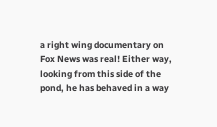a right wing documentary on Fox News was real! Either way, looking from this side of the pond, he has behaved in a way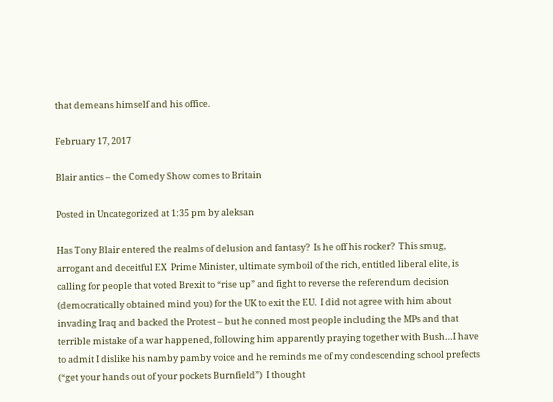that demeans himself and his office.

February 17, 2017

Blair antics – the Comedy Show comes to Britain

Posted in Uncategorized at 1:35 pm by aleksan

Has Tony Blair entered the realms of delusion and fantasy?  Is he off his rocker?  This smug, arrogant and deceitful EX  Prime Minister, ultimate symboil of the rich, entitled liberal elite, is calling for people that voted Brexit to “rise up” and fight to reverse the referendum decision (democratically obtained mind you) for the UK to exit the EU.  I did not agree with him about invading Iraq and backed the Protest – but he conned most people including the MPs and that terrible mistake of a war happened, following him apparently praying together with Bush…I have to admit I dislike his namby pamby voice and he reminds me of my condescending school prefects (“get your hands out of your pockets Burnfield”)  I thought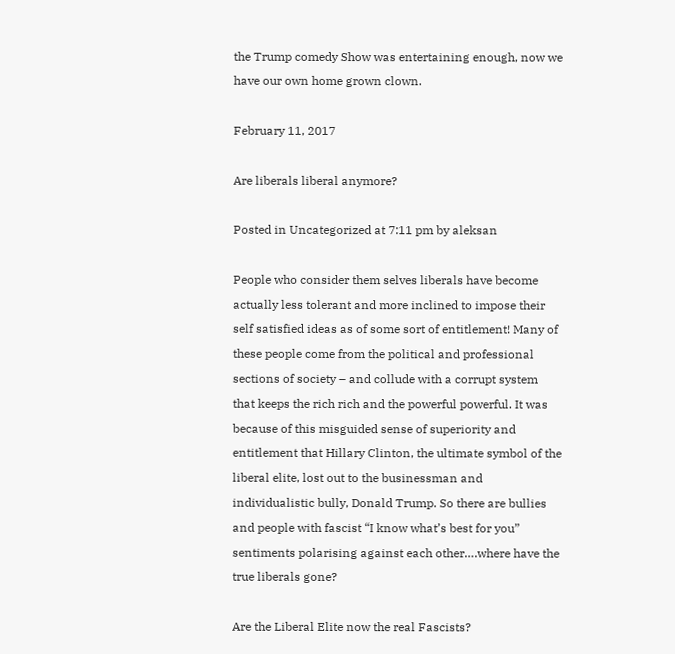the Trump comedy Show was entertaining enough, now we have our own home grown clown.

February 11, 2017

Are liberals liberal anymore?

Posted in Uncategorized at 7:11 pm by aleksan

People who consider them selves liberals have become actually less tolerant and more inclined to impose their self satisfied ideas as of some sort of entitlement! Many of these people come from the political and professional sections of society – and collude with a corrupt system that keeps the rich rich and the powerful powerful. It was because of this misguided sense of superiority and entitlement that Hillary Clinton, the ultimate symbol of the liberal elite, lost out to the businessman and individualistic bully, Donald Trump. So there are bullies and people with fascist “I know what’s best for you” sentiments polarising against each other….where have the true liberals gone?

Are the Liberal Elite now the real Fascists?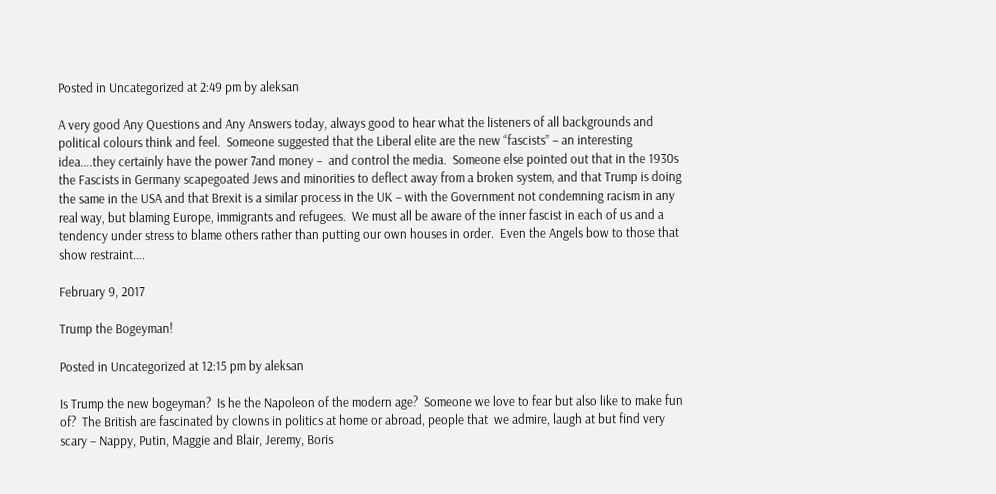Posted in Uncategorized at 2:49 pm by aleksan

A very good Any Questions and Any Answers today, always good to hear what the listeners of all backgrounds and political colours think and feel.  Someone suggested that the Liberal elite are the new “fascists” – an interesting idea….they certainly have the power 7and money –  and control the media.  Someone else pointed out that in the 1930s the Fascists in Germany scapegoated Jews and minorities to deflect away from a broken system, and that Trump is doing the same in the USA and that Brexit is a similar process in the UK – with the Government not condemning racism in any real way, but blaming Europe, immigrants and refugees.  We must all be aware of the inner fascist in each of us and a tendency under stress to blame others rather than putting our own houses in order.  Even the Angels bow to those that show restraint….

February 9, 2017

Trump the Bogeyman!

Posted in Uncategorized at 12:15 pm by aleksan

Is Trump the new bogeyman?  Is he the Napoleon of the modern age?  Someone we love to fear but also like to make fun of?  The British are fascinated by clowns in politics at home or abroad, people that  we admire, laugh at but find very scary – Nappy, Putin, Maggie and Blair, Jeremy, Boris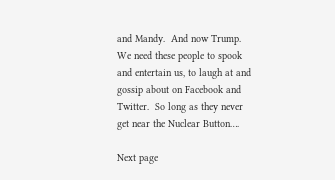and Mandy.  And now Trump.  We need these people to spook and entertain us, to laugh at and gossip about on Facebook and Twitter.  So long as they never get near the Nuclear Button….

Next page